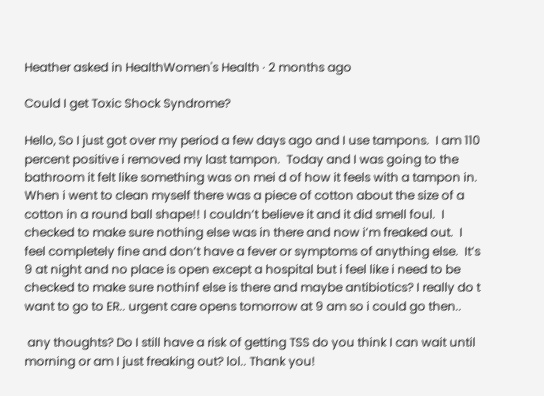Heather asked in HealthWomen's Health · 2 months ago

Could I get Toxic Shock Syndrome?

Hello, So I just got over my period a few days ago and I use tampons.  I am 110 percent positive i removed my last tampon.  Today and I was going to the bathroom it felt like something was on mei d of how it feels with a tampon in.  When i went to clean myself there was a piece of cotton about the size of a cotton in a round ball shape!! I couldn’t believe it and it did smell foul.  I checked to make sure nothing else was in there and now i’m freaked out.  I feel completely fine and don’t have a fever or symptoms of anything else.  It’s 9 at night and no place is open except a hospital but i feel like i need to be checked to make sure nothinf else is there and maybe antibiotics? I really do t want to go to ER.. urgent care opens tomorrow at 9 am so i could go then..

 any thoughts? Do I still have a risk of getting TSS do you think I can wait until morning or am I just freaking out? lol.. Thank you!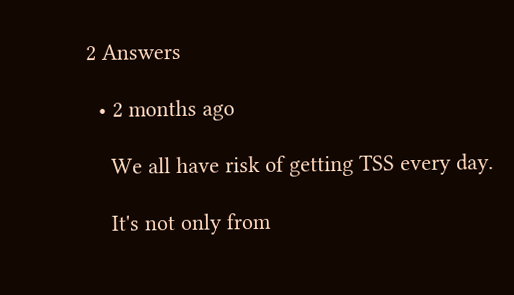2 Answers

  • 2 months ago

    We all have risk of getting TSS every day.

    It's not only from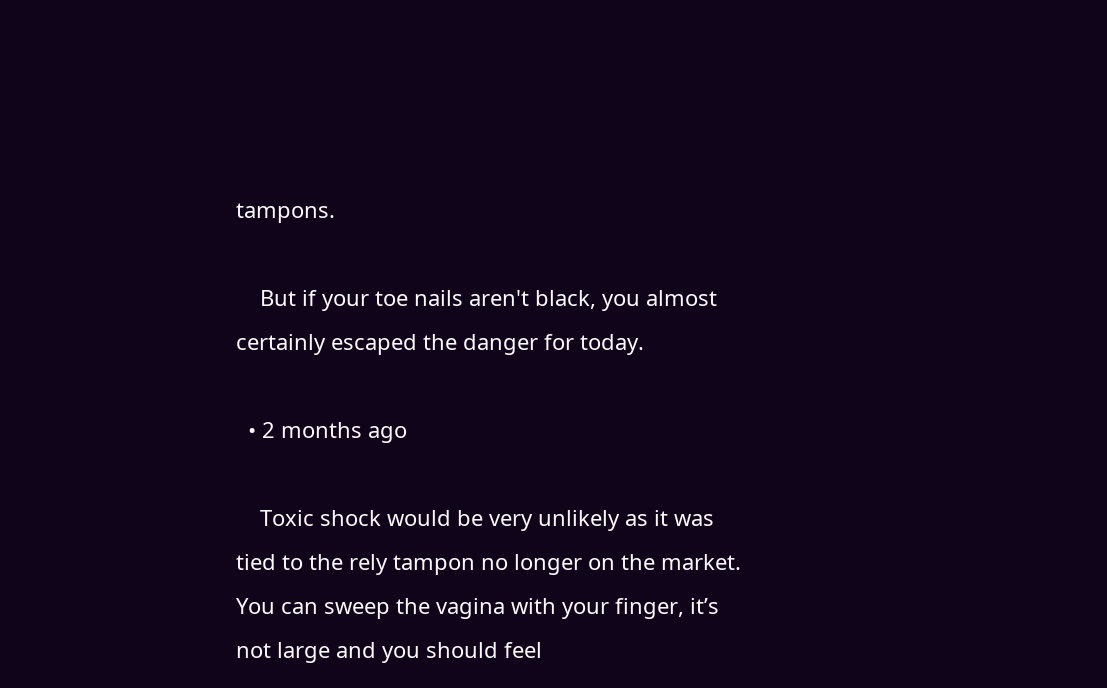tampons.

    But if your toe nails aren't black, you almost certainly escaped the danger for today.

  • 2 months ago

    Toxic shock would be very unlikely as it was tied to the rely tampon no longer on the market. You can sweep the vagina with your finger, it’s not large and you should feel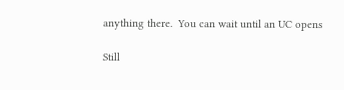anything there.  You can wait until an UC opens

Still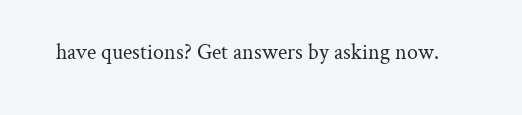have questions? Get answers by asking now.